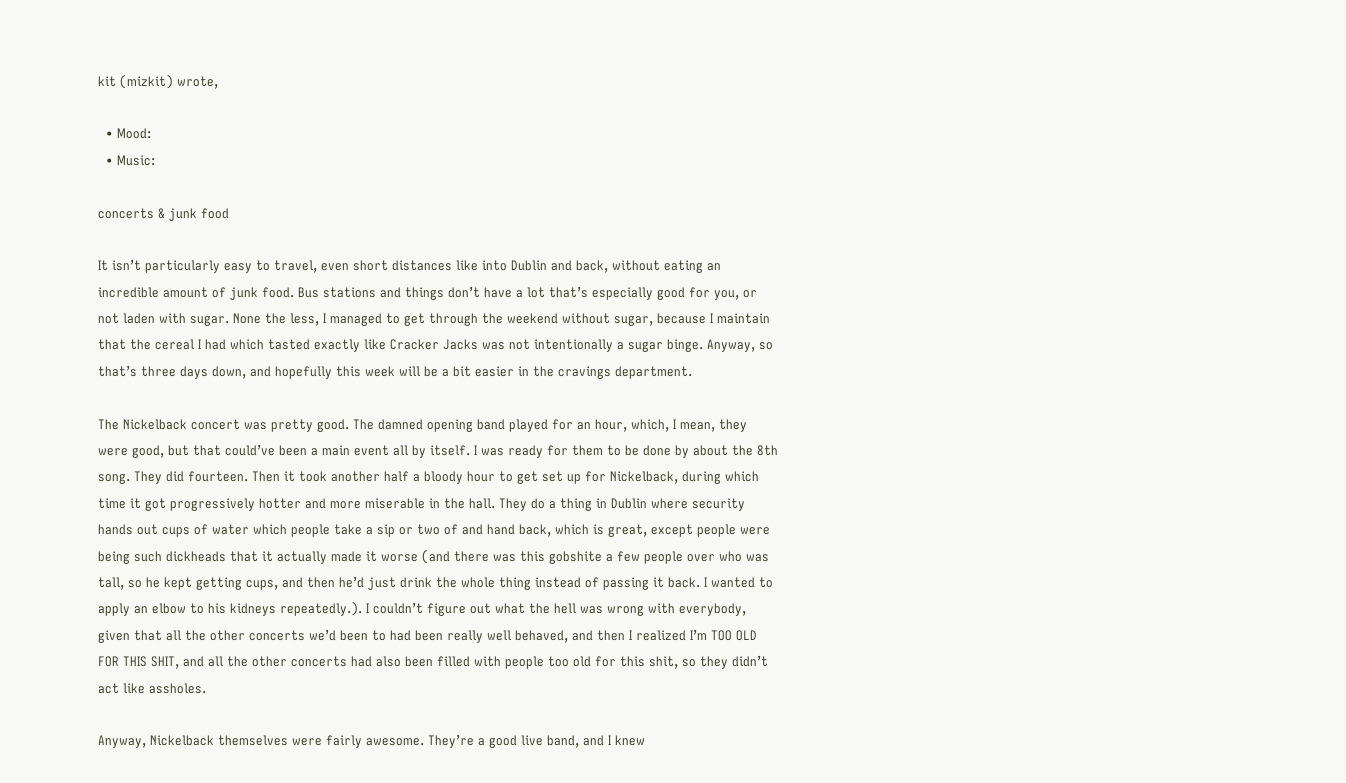kit (mizkit) wrote,

  • Mood:
  • Music:

concerts & junk food

It isn’t particularly easy to travel, even short distances like into Dublin and back, without eating an incredible amount of junk food. Bus stations and things don’t have a lot that’s especially good for you, or not laden with sugar. None the less, I managed to get through the weekend without sugar, because I maintain that the cereal I had which tasted exactly like Cracker Jacks was not intentionally a sugar binge. Anyway, so that’s three days down, and hopefully this week will be a bit easier in the cravings department.

The Nickelback concert was pretty good. The damned opening band played for an hour, which, I mean, they were good, but that could’ve been a main event all by itself. I was ready for them to be done by about the 8th song. They did fourteen. Then it took another half a bloody hour to get set up for Nickelback, during which time it got progressively hotter and more miserable in the hall. They do a thing in Dublin where security hands out cups of water which people take a sip or two of and hand back, which is great, except people were being such dickheads that it actually made it worse (and there was this gobshite a few people over who was tall, so he kept getting cups, and then he’d just drink the whole thing instead of passing it back. I wanted to apply an elbow to his kidneys repeatedly.). I couldn’t figure out what the hell was wrong with everybody, given that all the other concerts we’d been to had been really well behaved, and then I realized I’m TOO OLD FOR THIS SHIT, and all the other concerts had also been filled with people too old for this shit, so they didn’t act like assholes.

Anyway, Nickelback themselves were fairly awesome. They’re a good live band, and I knew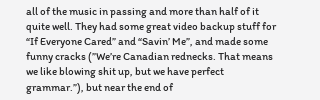all of the music in passing and more than half of it quite well. They had some great video backup stuff for “If Everyone Cared” and “Savin’ Me”, and made some funny cracks (”We’re Canadian rednecks. That means we like blowing shit up, but we have perfect grammar.”), but near the end of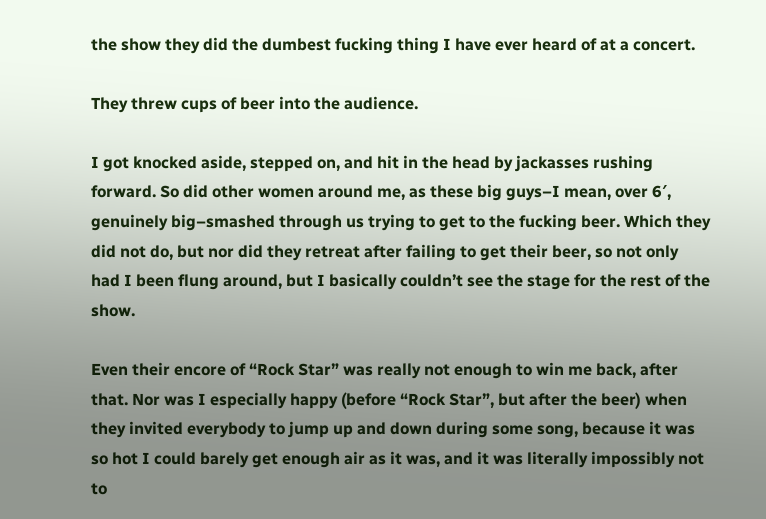the show they did the dumbest fucking thing I have ever heard of at a concert.

They threw cups of beer into the audience.

I got knocked aside, stepped on, and hit in the head by jackasses rushing forward. So did other women around me, as these big guys–I mean, over 6′, genuinely big–smashed through us trying to get to the fucking beer. Which they did not do, but nor did they retreat after failing to get their beer, so not only had I been flung around, but I basically couldn’t see the stage for the rest of the show.

Even their encore of “Rock Star” was really not enough to win me back, after that. Nor was I especially happy (before “Rock Star”, but after the beer) when they invited everybody to jump up and down during some song, because it was so hot I could barely get enough air as it was, and it was literally impossibly not to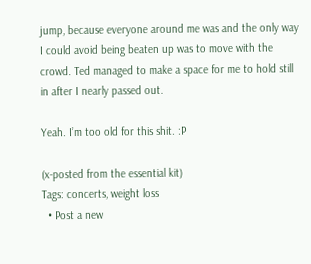jump, because everyone around me was and the only way I could avoid being beaten up was to move with the crowd. Ted managed to make a space for me to hold still in after I nearly passed out.

Yeah. I’m too old for this shit. :P

(x-posted from the essential kit)
Tags: concerts, weight loss
  • Post a new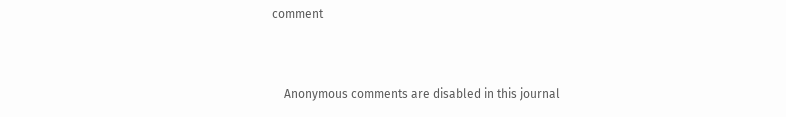comment


    Anonymous comments are disabled in this journal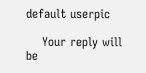default userpic

    Your reply will be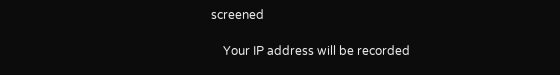screened

    Your IP address will be recorded